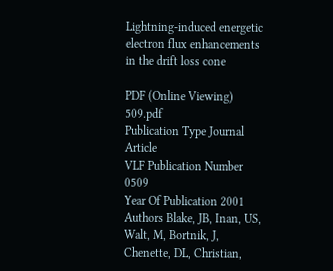Lightning-induced energetic electron flux enhancements in the drift loss cone

PDF (Online Viewing) 509.pdf
Publication Type Journal Article
VLF Publication Number 0509
Year Of Publication 2001
Authors Blake, JB, Inan, US, Walt, M, Bortnik, J, Chenette, DL, Christian,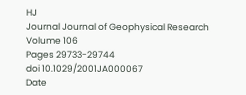HJ
Journal Journal of Geophysical Research
Volume 106
Pages 29733-29744
doi 10.1029/2001JA000067
Date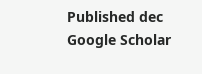Published dec
Google Scholar